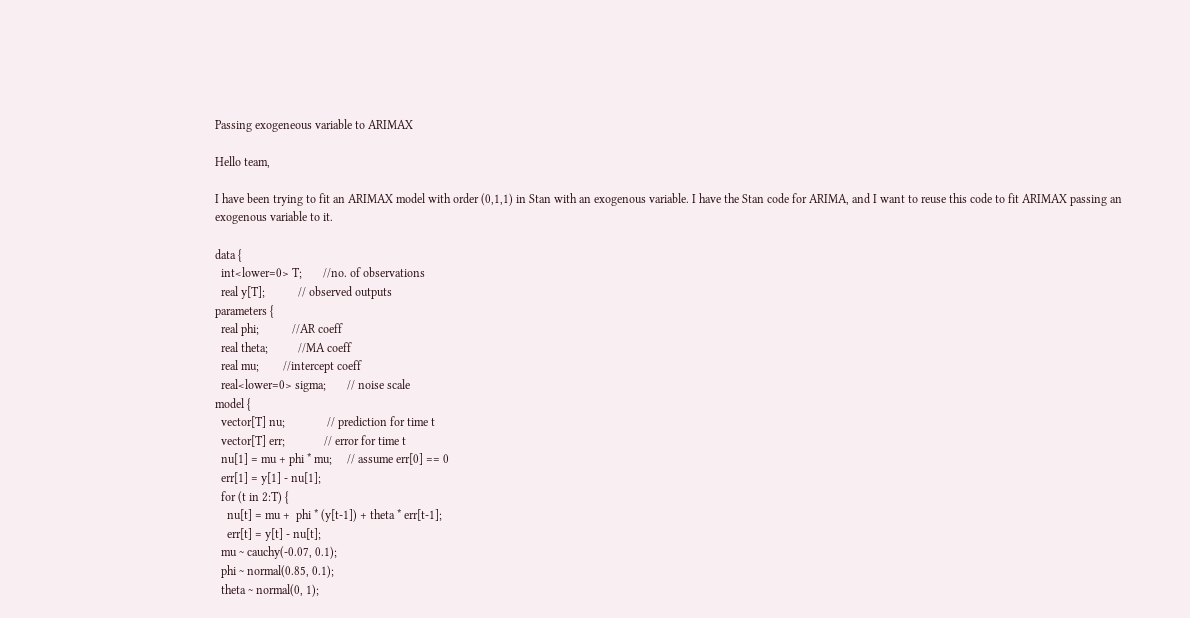Passing exogeneous variable to ARIMAX

Hello team,

I have been trying to fit an ARIMAX model with order (0,1,1) in Stan with an exogenous variable. I have the Stan code for ARIMA, and I want to reuse this code to fit ARIMAX passing an exogenous variable to it.

data {
  int<lower=0> T;       //no. of observations
  real y[T];           // observed outputs
parameters {
  real phi;           //AR coeff
  real theta;          //MA coeff
  real mu;        //intercept coeff
  real<lower=0> sigma;       // noise scale
model {
  vector[T] nu;              // prediction for time t
  vector[T] err;             // error for time t
  nu[1] = mu + phi * mu;     // assume err[0] == 0
  err[1] = y[1] - nu[1];
  for (t in 2:T) {
    nu[t] = mu +  phi * (y[t-1]) + theta * err[t-1];
    err[t] = y[t] - nu[t];
  mu ~ cauchy(-0.07, 0.1);
  phi ~ normal(0.85, 0.1);
  theta ~ normal(0, 1);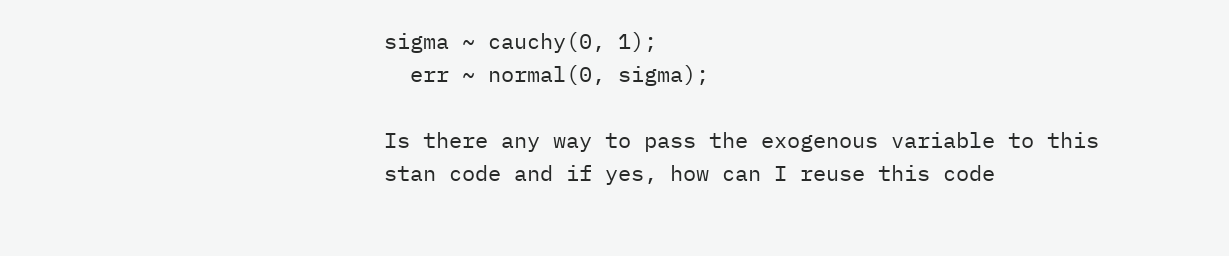sigma ~ cauchy(0, 1);
  err ~ normal(0, sigma);

Is there any way to pass the exogenous variable to this stan code and if yes, how can I reuse this code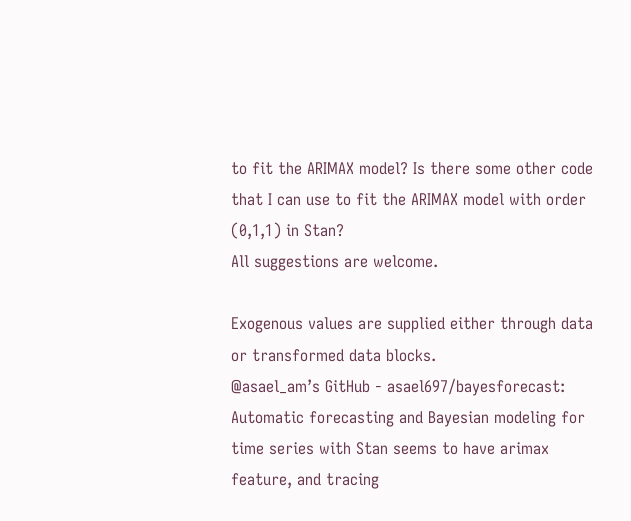to fit the ARIMAX model? Is there some other code that I can use to fit the ARIMAX model with order (0,1,1) in Stan?
All suggestions are welcome.

Exogenous values are supplied either through data or transformed data blocks.
@asael_am’s GitHub - asael697/bayesforecast: Automatic forecasting and Bayesian modeling for time series with Stan seems to have arimax feature, and tracing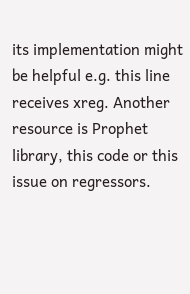its implementation might be helpful e.g. this line receives xreg. Another resource is Prophet library, this code or this issue on regressors.